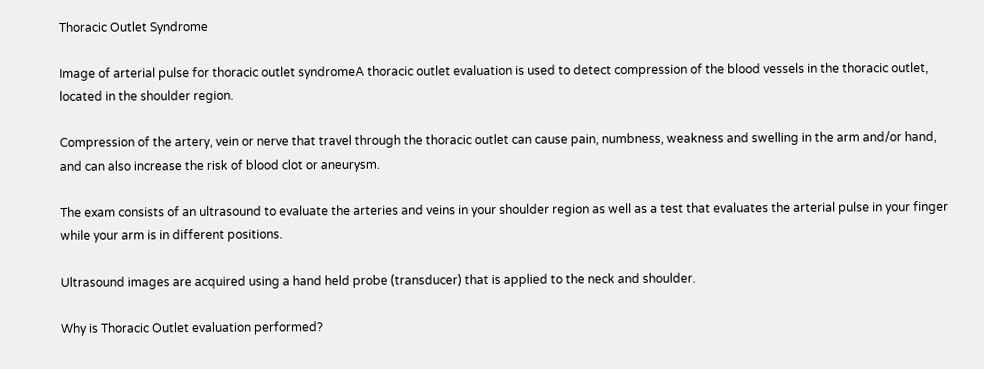Thoracic Outlet Syndrome

Image of arterial pulse for thoracic outlet syndromeA thoracic outlet evaluation is used to detect compression of the blood vessels in the thoracic outlet, located in the shoulder region.

Compression of the artery, vein or nerve that travel through the thoracic outlet can cause pain, numbness, weakness and swelling in the arm and/or hand, and can also increase the risk of blood clot or aneurysm.

The exam consists of an ultrasound to evaluate the arteries and veins in your shoulder region as well as a test that evaluates the arterial pulse in your finger while your arm is in different positions.

Ultrasound images are acquired using a hand held probe (transducer) that is applied to the neck and shoulder.

Why is Thoracic Outlet evaluation performed?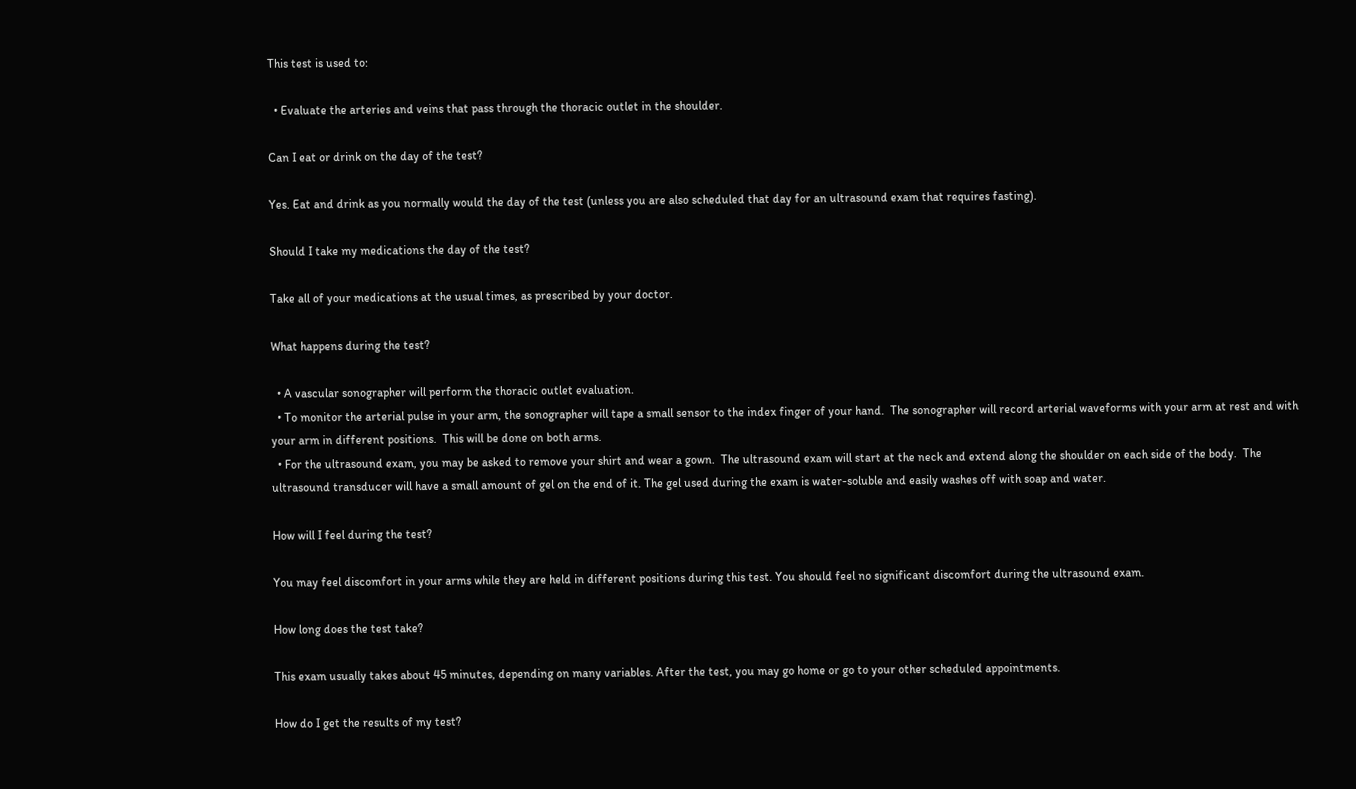This test is used to:

  • Evaluate the arteries and veins that pass through the thoracic outlet in the shoulder.

Can I eat or drink on the day of the test?

Yes. Eat and drink as you normally would the day of the test (unless you are also scheduled that day for an ultrasound exam that requires fasting).

Should I take my medications the day of the test?

Take all of your medications at the usual times, as prescribed by your doctor.

What happens during the test?

  • A vascular sonographer will perform the thoracic outlet evaluation.
  • To monitor the arterial pulse in your arm, the sonographer will tape a small sensor to the index finger of your hand.  The sonographer will record arterial waveforms with your arm at rest and with your arm in different positions.  This will be done on both arms.
  • For the ultrasound exam, you may be asked to remove your shirt and wear a gown.  The ultrasound exam will start at the neck and extend along the shoulder on each side of the body.  The ultrasound transducer will have a small amount of gel on the end of it. The gel used during the exam is water-soluble and easily washes off with soap and water.

How will I feel during the test?

You may feel discomfort in your arms while they are held in different positions during this test. You should feel no significant discomfort during the ultrasound exam.

How long does the test take?

This exam usually takes about 45 minutes, depending on many variables. After the test, you may go home or go to your other scheduled appointments.

How do I get the results of my test?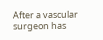After a vascular surgeon has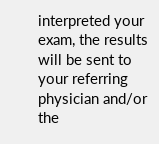interpreted your exam, the results will be sent to your referring physician and/or the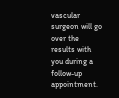vascular surgeon will go over the results with you during a follow-up appointment.